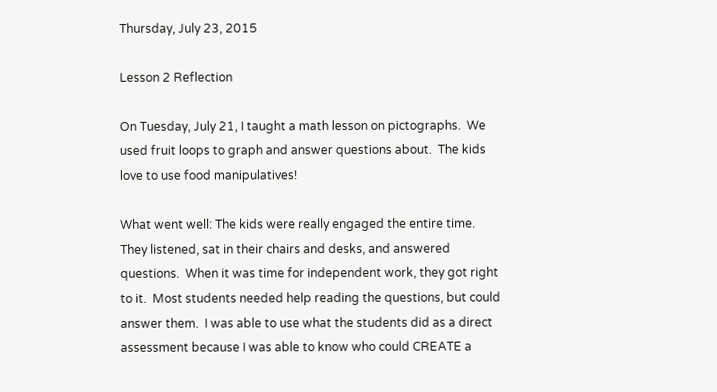Thursday, July 23, 2015

Lesson 2 Reflection

On Tuesday, July 21, I taught a math lesson on pictographs.  We used fruit loops to graph and answer questions about.  The kids love to use food manipulatives!

What went well: The kids were really engaged the entire time.  They listened, sat in their chairs and desks, and answered questions.  When it was time for independent work, they got right to it.  Most students needed help reading the questions, but could answer them.  I was able to use what the students did as a direct assessment because I was able to know who could CREATE a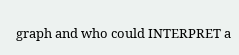graph and who could INTERPRET a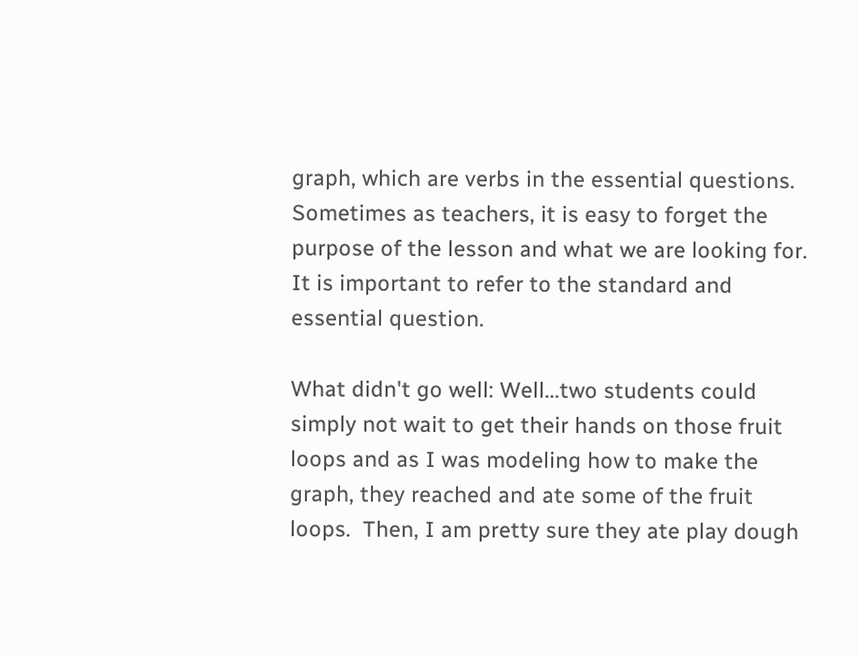graph, which are verbs in the essential questions.  Sometimes as teachers, it is easy to forget the purpose of the lesson and what we are looking for.  It is important to refer to the standard and essential question.

What didn't go well: Well...two students could simply not wait to get their hands on those fruit loops and as I was modeling how to make the graph, they reached and ate some of the fruit loops.  Then, I am pretty sure they ate play dough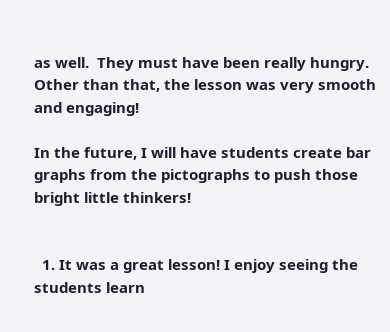as well.  They must have been really hungry.  Other than that, the lesson was very smooth and engaging!

In the future, I will have students create bar graphs from the pictographs to push those bright little thinkers!


  1. It was a great lesson! I enjoy seeing the students learn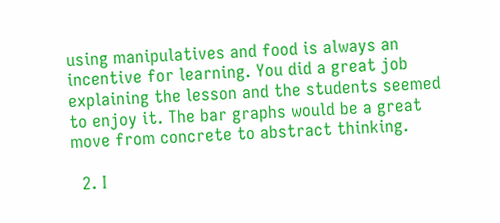using manipulatives and food is always an incentive for learning. You did a great job explaining the lesson and the students seemed to enjoy it. The bar graphs would be a great move from concrete to abstract thinking.

  2. I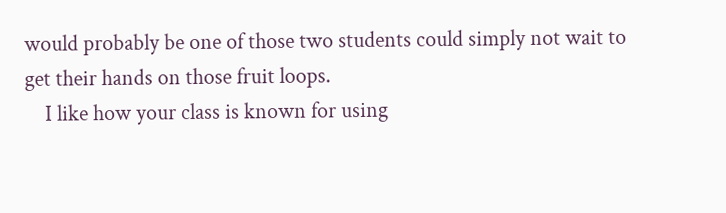would probably be one of those two students could simply not wait to get their hands on those fruit loops.
    I like how your class is known for using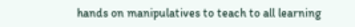hands on manipulatives to teach to all learning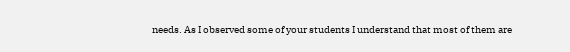needs. As I observed some of your students I understand that most of them are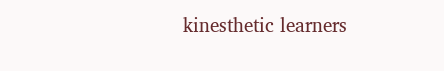kinesthetic learners